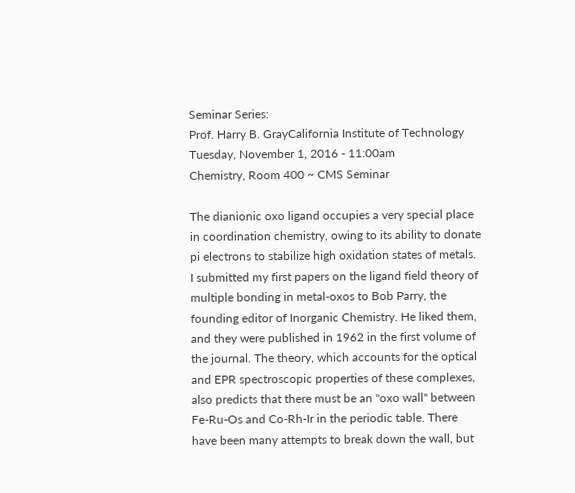Seminar Series:
Prof. Harry B. GrayCalifornia Institute of Technology
Tuesday, November 1, 2016 - 11:00am
Chemistry, Room 400 ~ CMS Seminar

The dianionic oxo ligand occupies a very special place in coordination chemistry, owing to its ability to donate pi electrons to stabilize high oxidation states of metals. I submitted my first papers on the ligand field theory of multiple bonding in metal-oxos to Bob Parry, the founding editor of Inorganic Chemistry. He liked them, and they were published in 1962 in the first volume of the journal. The theory, which accounts for the optical and EPR spectroscopic properties of these complexes, also predicts that there must be an "oxo wall" between Fe-Ru-Os and Co-Rh-Ir in the periodic table. There have been many attempts to break down the wall, but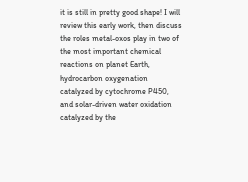it is still in pretty good shape! I will review this early work, then discuss the roles metal-oxos play in two of the most important chemical reactions on planet Earth, hydrocarbon oxygenation catalyzed by cytochrome P450, and solar-driven water oxidation catalyzed by the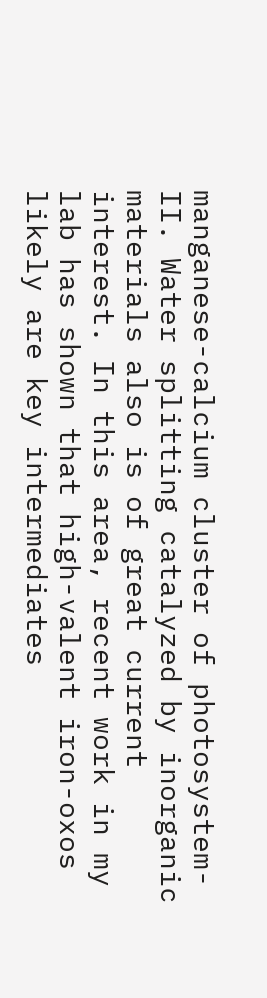manganese-calcium cluster of photosystem-II. Water splitting catalyzed by inorganic materials also is of great current interest. In this area, recent work in my lab has shown that high-valent iron-oxos likely are key intermediates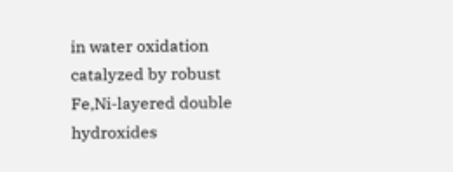in water oxidation catalyzed by robust Fe,Ni-layered double hydroxides